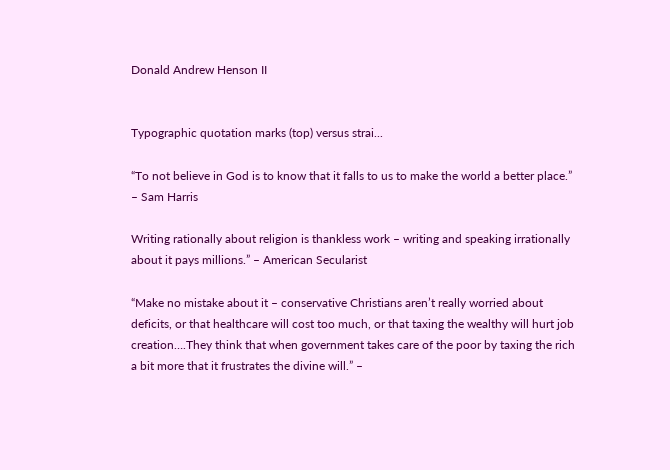Donald Andrew Henson II


Typographic quotation marks (top) versus strai...

“To not believe in God is to know that it falls to us to make the world a better place.” – Sam Harris

Writing rationally about religion is thankless work – writing and speaking irrationally about it pays millions.” – American Secularist

“Make no mistake about it – conservative Christians aren’t really worried about deficits, or that healthcare will cost too much, or that taxing the wealthy will hurt job creation….They think that when government takes care of the poor by taxing the rich a bit more that it frustrates the divine will.” –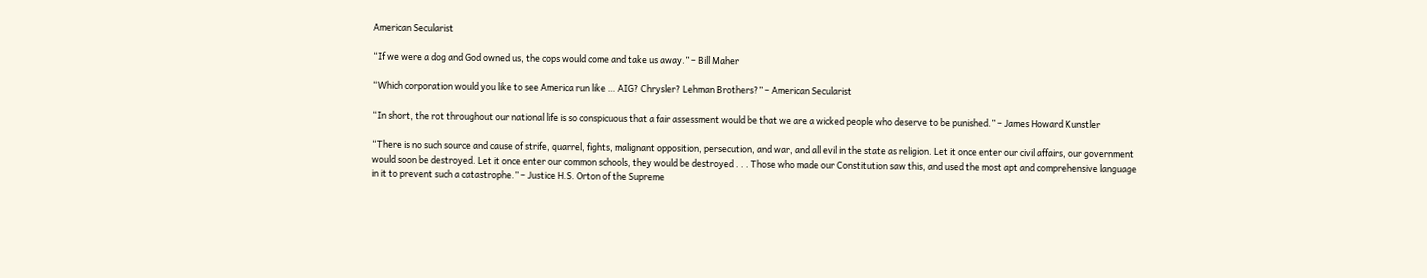American Secularist

“If we were a dog and God owned us, the cops would come and take us away.” – Bill Maher

“Which corporation would you like to see America run like … AIG? Chrysler? Lehman Brothers?” – American Secularist

“In short, the rot throughout our national life is so conspicuous that a fair assessment would be that we are a wicked people who deserve to be punished.” – James Howard Kunstler

“There is no such source and cause of strife, quarrel, fights, malignant opposition, persecution, and war, and all evil in the state as religion. Let it once enter our civil affairs, our government would soon be destroyed. Let it once enter our common schools, they would be destroyed . . . Those who made our Constitution saw this, and used the most apt and comprehensive language in it to prevent such a catastrophe.” – Justice H.S. Orton of the Supreme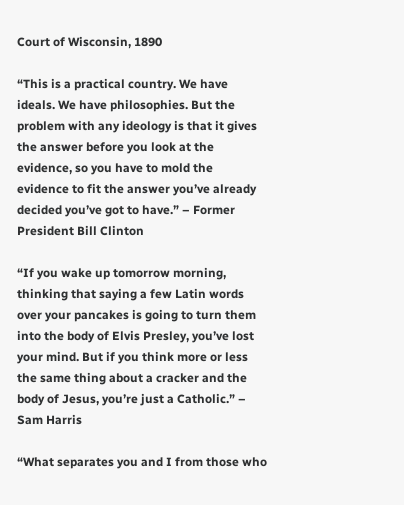Court of Wisconsin, 1890

“This is a practical country. We have ideals. We have philosophies. But the problem with any ideology is that it gives the answer before you look at the evidence, so you have to mold the evidence to fit the answer you’ve already decided you’ve got to have.” – Former President Bill Clinton

“If you wake up tomorrow morning, thinking that saying a few Latin words over your pancakes is going to turn them into the body of Elvis Presley, you’ve lost your mind. But if you think more or less the same thing about a cracker and the body of Jesus, you’re just a Catholic.” – Sam Harris

“What separates you and I from those who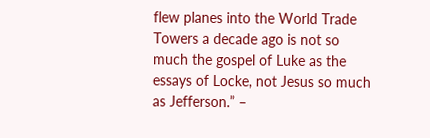flew planes into the World Trade Towers a decade ago is not so much the gospel of Luke as the essays of Locke, not Jesus so much as Jefferson.” –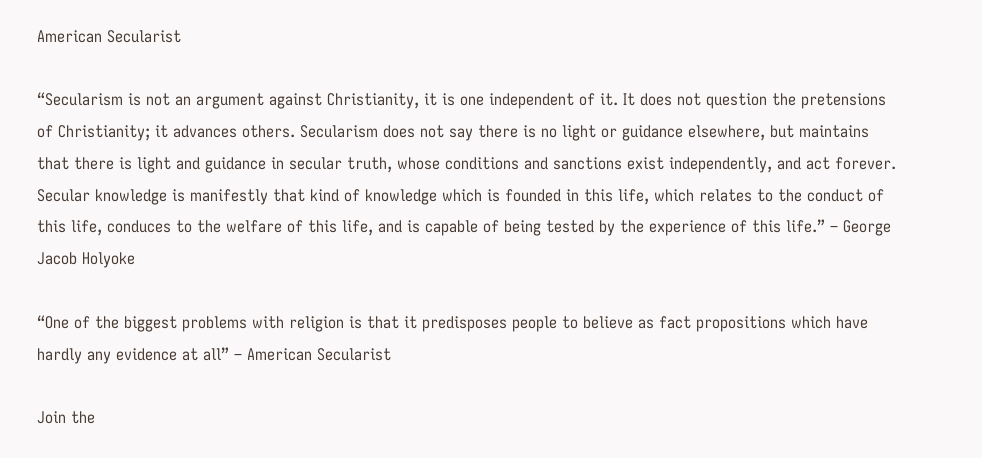American Secularist

“Secularism is not an argument against Christianity, it is one independent of it. It does not question the pretensions of Christianity; it advances others. Secularism does not say there is no light or guidance elsewhere, but maintains that there is light and guidance in secular truth, whose conditions and sanctions exist independently, and act forever. Secular knowledge is manifestly that kind of knowledge which is founded in this life, which relates to the conduct of this life, conduces to the welfare of this life, and is capable of being tested by the experience of this life.” – George Jacob Holyoke

“One of the biggest problems with religion is that it predisposes people to believe as fact propositions which have hardly any evidence at all” – American Secularist

Join the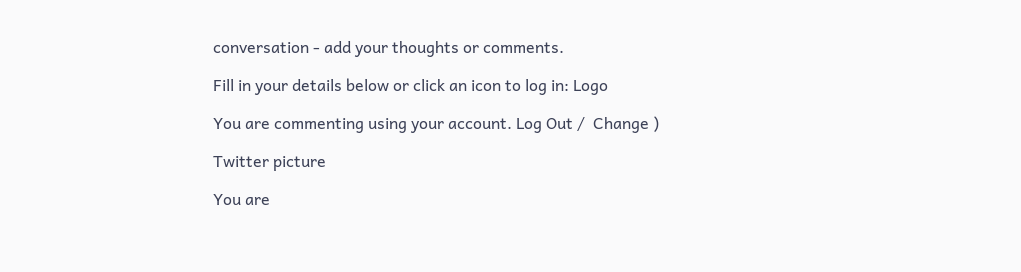conversation - add your thoughts or comments.

Fill in your details below or click an icon to log in: Logo

You are commenting using your account. Log Out /  Change )

Twitter picture

You are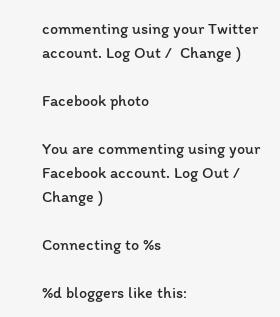commenting using your Twitter account. Log Out /  Change )

Facebook photo

You are commenting using your Facebook account. Log Out /  Change )

Connecting to %s

%d bloggers like this: